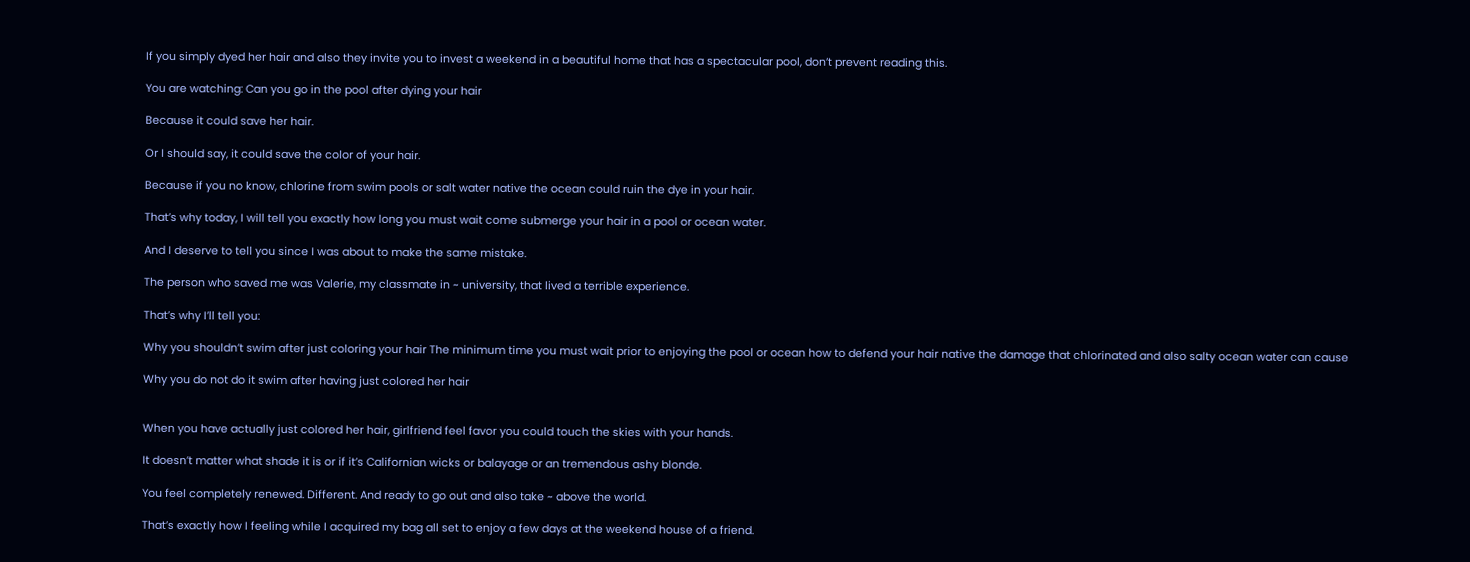If you simply dyed her hair and also they invite you to invest a weekend in a beautiful home that has a spectacular pool, don’t prevent reading this.

You are watching: Can you go in the pool after dying your hair

Because it could save her hair.

Or I should say, it could save the color of your hair.

Because if you no know, chlorine from swim pools or salt water native the ocean could ruin the dye in your hair.

That’s why today, I will tell you exactly how long you must wait come submerge your hair in a pool or ocean water.

And I deserve to tell you since I was about to make the same mistake.

The person who saved me was Valerie, my classmate in ~ university, that lived a terrible experience.

That’s why I’ll tell you:

Why you shouldn’t swim after just coloring your hair The minimum time you must wait prior to enjoying the pool or ocean how to defend your hair native the damage that chlorinated and also salty ocean water can cause

Why you do not do it swim after having just colored her hair


When you have actually just colored her hair, girlfriend feel favor you could touch the skies with your hands.

It doesn’t matter what shade it is or if it’s Californian wicks or balayage or an tremendous ashy blonde.

You feel completely renewed. Different. And ready to go out and also take ~ above the world.

That’s exactly how I feeling while I acquired my bag all set to enjoy a few days at the weekend house of a friend.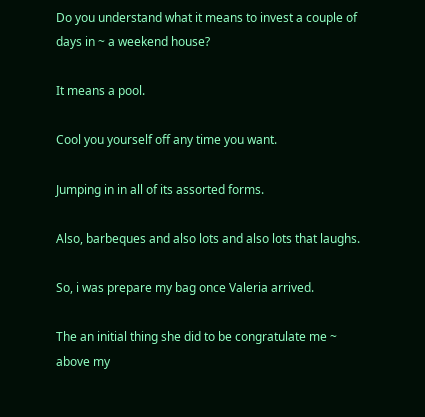Do you understand what it means to invest a couple of days in ~ a weekend house?

It means a pool.

Cool you yourself off any time you want.

Jumping in in all of its assorted forms.

Also, barbeques and also lots and also lots that laughs.

So, i was prepare my bag once Valeria arrived.

The an initial thing she did to be congratulate me ~ above my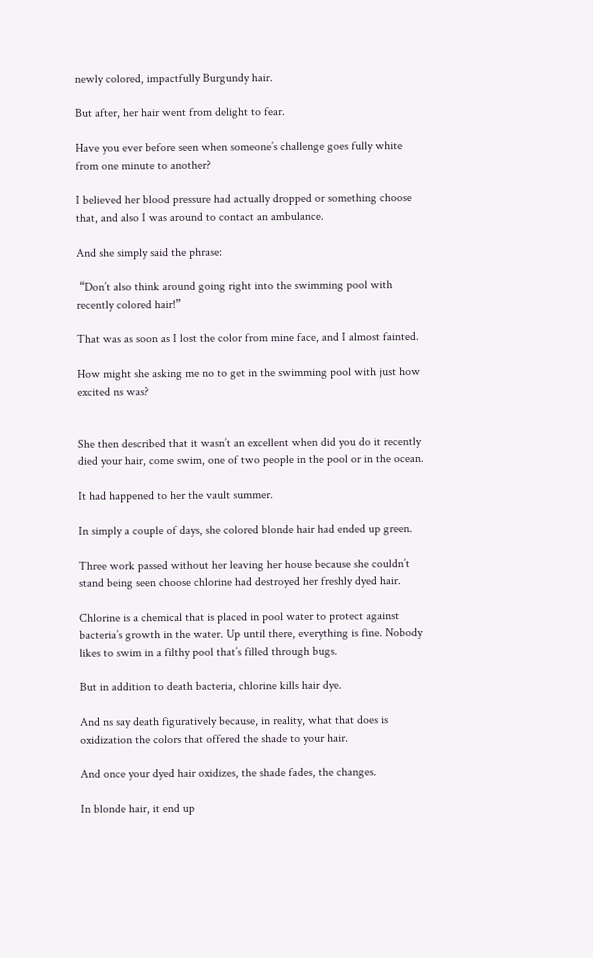newly colored, impactfully Burgundy hair.

But after, her hair went from delight to fear.

Have you ever before seen when someone’s challenge goes fully white from one minute to another?

I believed her blood pressure had actually dropped or something choose that, and also I was around to contact an ambulance.

And she simply said the phrase:

 “Don’t also think around going right into the swimming pool with recently colored hair!”

That was as soon as I lost the color from mine face, and I almost fainted.

How might she asking me no to get in the swimming pool with just how excited ns was?


She then described that it wasn’t an excellent when did you do it recently died your hair, come swim, one of two people in the pool or in the ocean.

It had happened to her the vault summer.

In simply a couple of days, she colored blonde hair had ended up green.

Three work passed without her leaving her house because she couldn’t stand being seen choose chlorine had destroyed her freshly dyed hair.

Chlorine is a chemical that is placed in pool water to protect against bacteria’s growth in the water. Up until there, everything is fine. Nobody likes to swim in a filthy pool that’s filled through bugs.

But in addition to death bacteria, chlorine kills hair dye.

And ns say death figuratively because, in reality, what that does is oxidization the colors that offered the shade to your hair.

And once your dyed hair oxidizes, the shade fades, the changes.

In blonde hair, it end up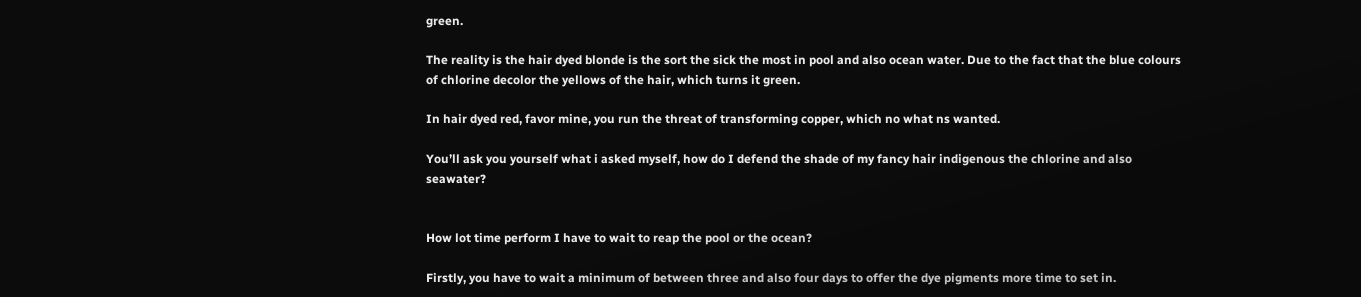green.

The reality is the hair dyed blonde is the sort the sick the most in pool and also ocean water. Due to the fact that the blue colours of chlorine decolor the yellows of the hair, which turns it green.

In hair dyed red, favor mine, you run the threat of transforming copper, which no what ns wanted.

You’ll ask you yourself what i asked myself, how do I defend the shade of my fancy hair indigenous the chlorine and also seawater?


How lot time perform I have to wait to reap the pool or the ocean?

Firstly, you have to wait a minimum of between three and also four days to offer the dye pigments more time to set in.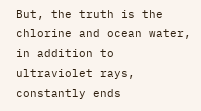But, the truth is the chlorine and ocean water, in addition to ultraviolet rays, constantly ends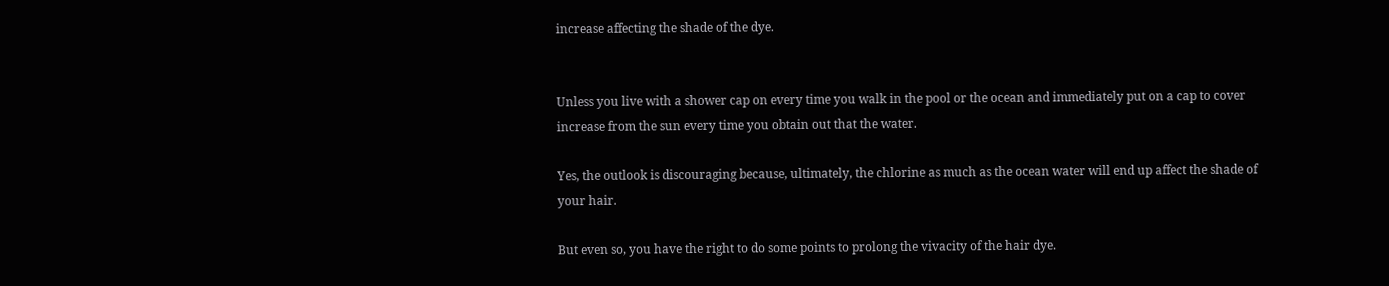increase affecting the shade of the dye.


Unless you live with a shower cap on every time you walk in the pool or the ocean and immediately put on a cap to cover increase from the sun every time you obtain out that the water.

Yes, the outlook is discouraging because, ultimately, the chlorine as much as the ocean water will end up affect the shade of your hair.

But even so, you have the right to do some points to prolong the vivacity of the hair dye.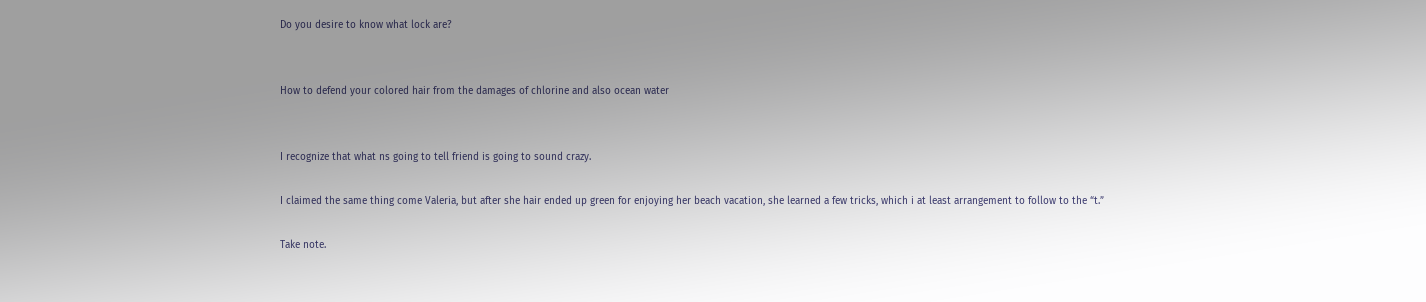Do you desire to know what lock are?


How to defend your colored hair from the damages of chlorine and also ocean water


I recognize that what ns going to tell friend is going to sound crazy.

I claimed the same thing come Valeria, but after she hair ended up green for enjoying her beach vacation, she learned a few tricks, which i at least arrangement to follow to the “t.”

Take note.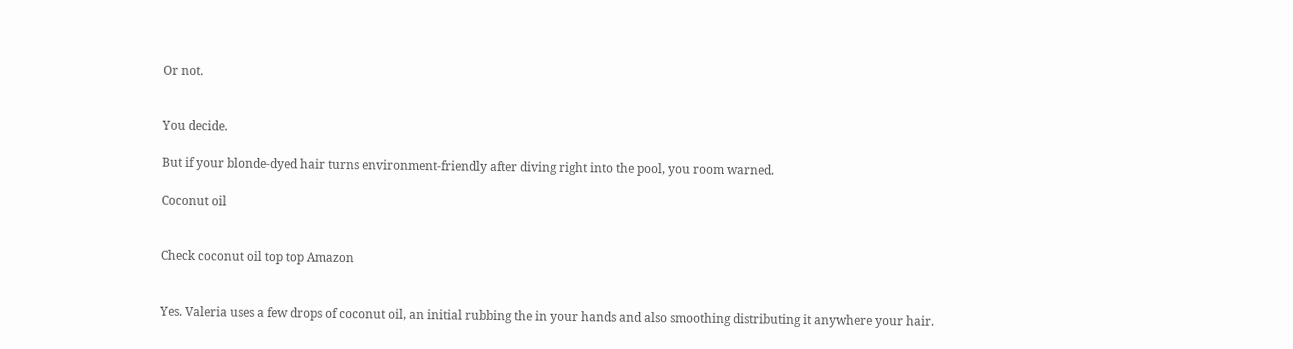Or not.


You decide.

But if your blonde-dyed hair turns environment-friendly after diving right into the pool, you room warned.

Coconut oil


Check coconut oil top top Amazon


Yes. Valeria uses a few drops of coconut oil, an initial rubbing the in your hands and also smoothing distributing it anywhere your hair.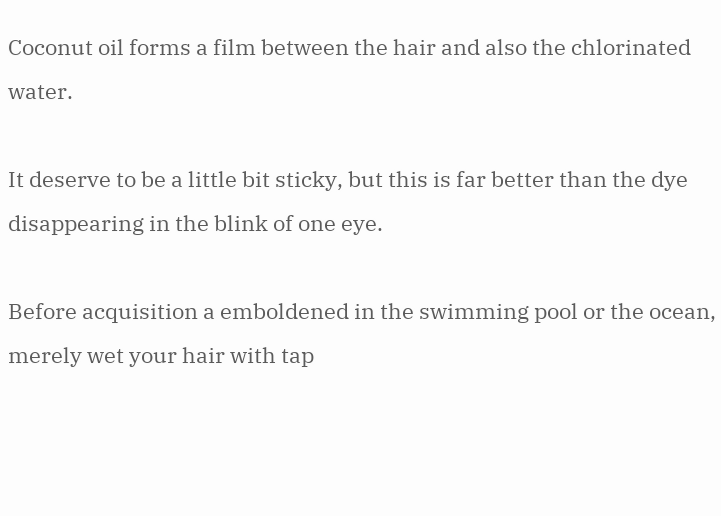Coconut oil forms a film between the hair and also the chlorinated water.

It deserve to be a little bit sticky, but this is far better than the dye disappearing in the blink of one eye.

Before acquisition a emboldened in the swimming pool or the ocean, merely wet your hair with tap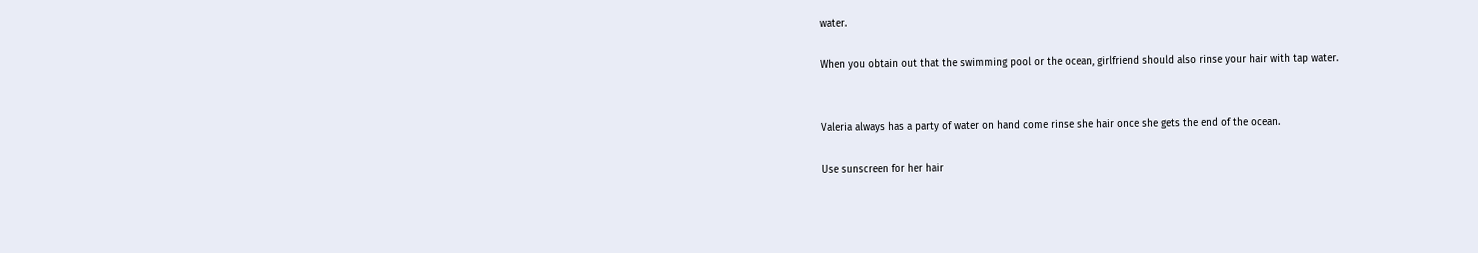water.

When you obtain out that the swimming pool or the ocean, girlfriend should also rinse your hair with tap water.


Valeria always has a party of water on hand come rinse she hair once she gets the end of the ocean.

Use sunscreen for her hair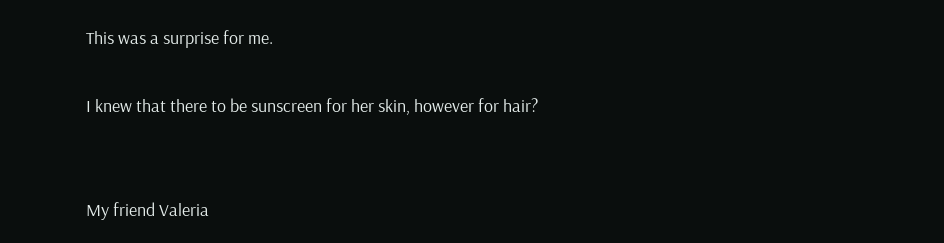This was a surprise for me.

I knew that there to be sunscreen for her skin, however for hair?


My friend Valeria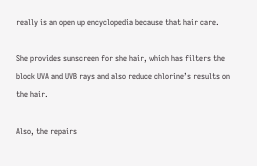really is an open up encyclopedia because that hair care.

She provides sunscreen for she hair, which has filters the block UVA and UVB rays and also reduce chlorine’s results on the hair.

Also, the repairs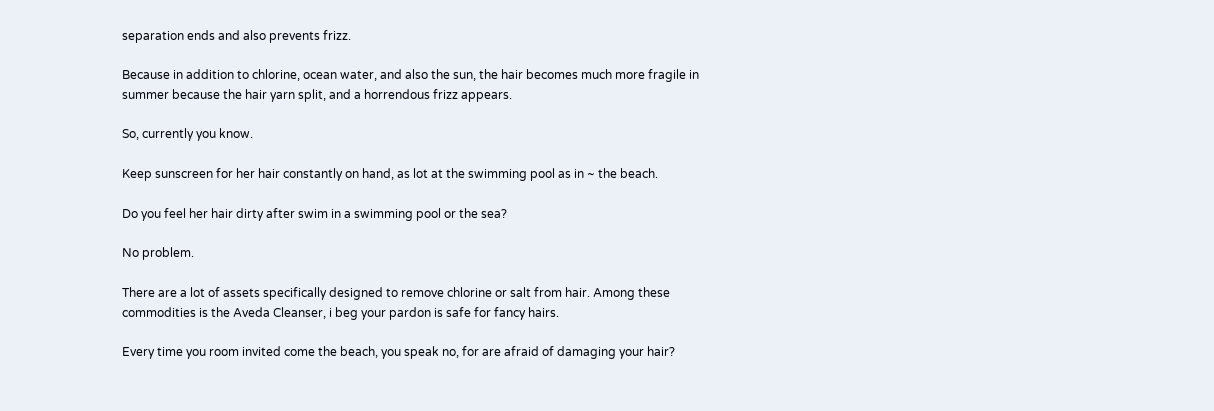separation ends and also prevents frizz.

Because in addition to chlorine, ocean water, and also the sun, the hair becomes much more fragile in summer because the hair yarn split, and a horrendous frizz appears.

So, currently you know.

Keep sunscreen for her hair constantly on hand, as lot at the swimming pool as in ~ the beach.

Do you feel her hair dirty after swim in a swimming pool or the sea?

No problem.

There are a lot of assets specifically designed to remove chlorine or salt from hair. Among these commodities is the Aveda Cleanser, i beg your pardon is safe for fancy hairs.

Every time you room invited come the beach, you speak no, for are afraid of damaging your hair?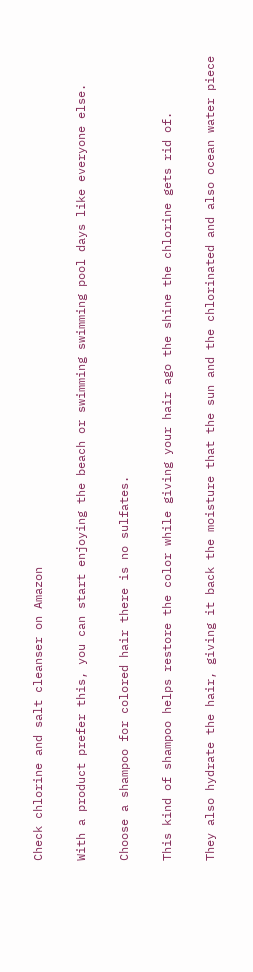Check chlorine and salt cleanser on Amazon

With a product prefer this, you can start enjoying the beach or swimming swimming pool days like everyone else.

Choose a shampoo for colored hair there is no sulfates.

This kind of shampoo helps restore the color while giving your hair ago the shine the chlorine gets rid of.

They also hydrate the hair, giving it back the moisture that the sun and the chlorinated and also ocean water piece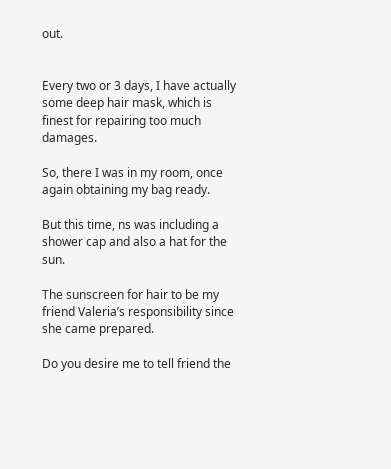out.


Every two or 3 days, I have actually some deep hair mask, which is finest for repairing too much damages.

So, there I was in my room, once again obtaining my bag ready.

But this time, ns was including a shower cap and also a hat for the sun.

The sunscreen for hair to be my friend Valeria’s responsibility since she came prepared.

Do you desire me to tell friend the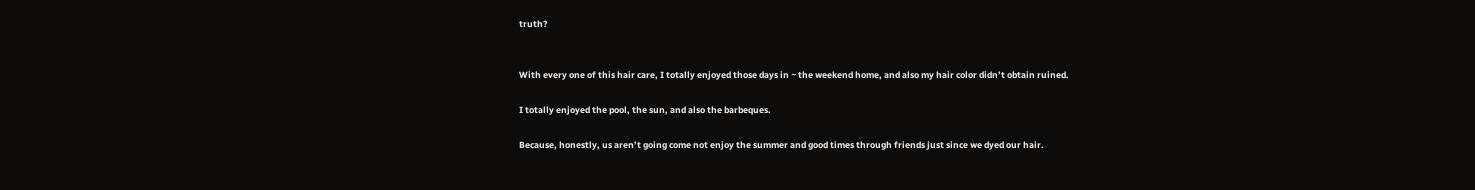truth?


With every one of this hair care, I totally enjoyed those days in ~ the weekend home, and also my hair color didn’t obtain ruined.

I totally enjoyed the pool, the sun, and also the barbeques.

Because, honestly, us aren’t going come not enjoy the summer and good times through friends just since we dyed our hair.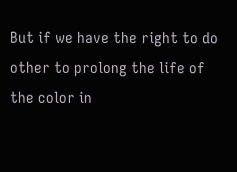But if we have the right to do other to prolong the life of the color in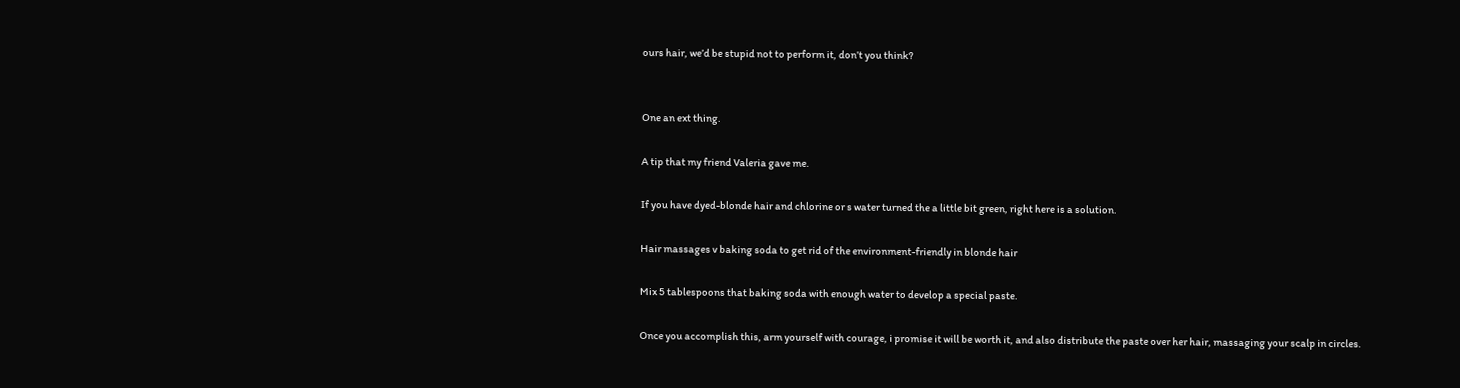ours hair, we’d be stupid not to perform it, don’t you think?


One an ext thing.

A tip that my friend Valeria gave me.

If you have dyed-blonde hair and chlorine or s water turned the a little bit green, right here is a solution.

Hair massages v baking soda to get rid of the environment-friendly in blonde hair

Mix 5 tablespoons that baking soda with enough water to develop a special paste.

Once you accomplish this, arm yourself with courage, i promise it will be worth it, and also distribute the paste over her hair, massaging your scalp in circles.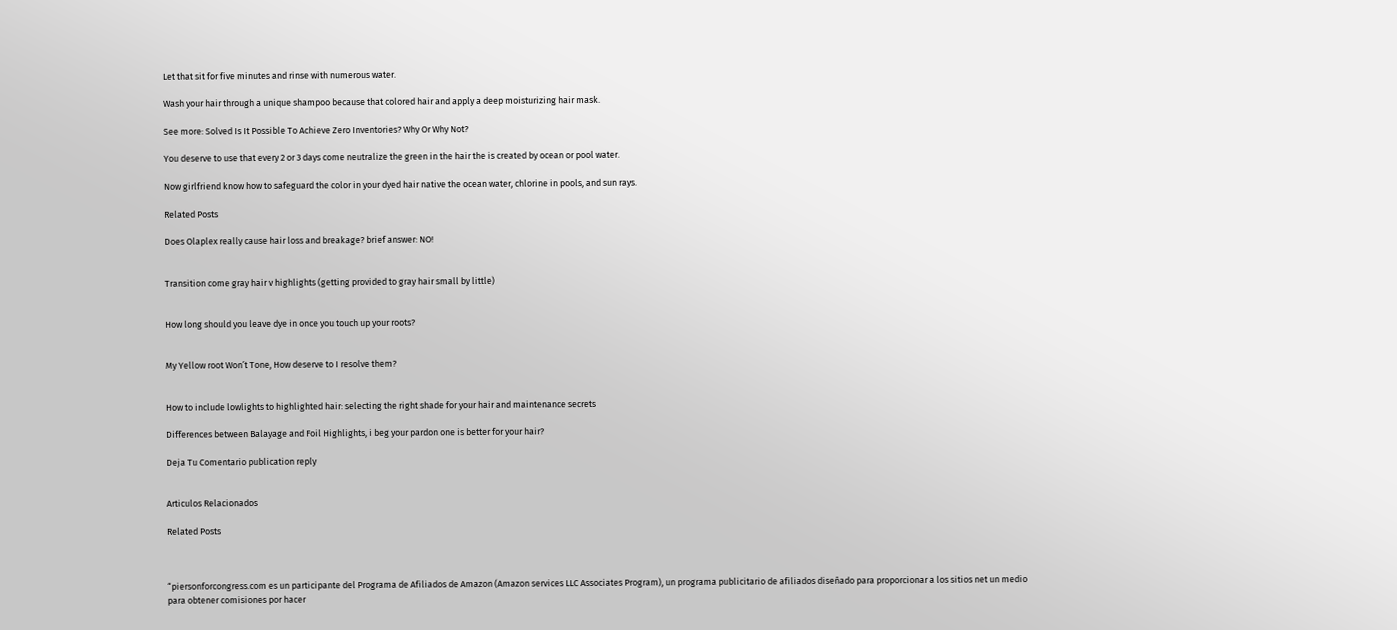Let that sit for five minutes and rinse with numerous water.

Wash your hair through a unique shampoo because that colored hair and apply a deep moisturizing hair mask.

See more: Solved Is It Possible To Achieve Zero Inventories? Why Or Why Not?

You deserve to use that every 2 or 3 days come neutralize the green in the hair the is created by ocean or pool water.

Now girlfriend know how to safeguard the color in your dyed hair native the ocean water, chlorine in pools, and sun rays.

Related Posts

Does Olaplex really cause hair loss and breakage? brief answer: NO!


Transition come gray hair v highlights (getting provided to gray hair small by little)


How long should you leave dye in once you touch up your roots?


My Yellow root Won’t Tone, How deserve to I resolve them?


How to include lowlights to highlighted hair: selecting the right shade for your hair and maintenance secrets

Differences between Balayage and Foil Highlights, i beg your pardon one is better for your hair?

Deja Tu Comentario publication reply


Articulos Relacionados

Related Posts



“piersonforcongress.com es un participante del Programa de Afiliados de Amazon (Amazon services LLC Associates Program), un programa publicitario de afiliados diseñado para proporcionar a los sitios net un medio para obtener comisiones por hacer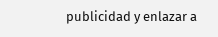publicidad y enlazar a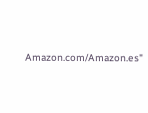Amazon.com/Amazon.es"